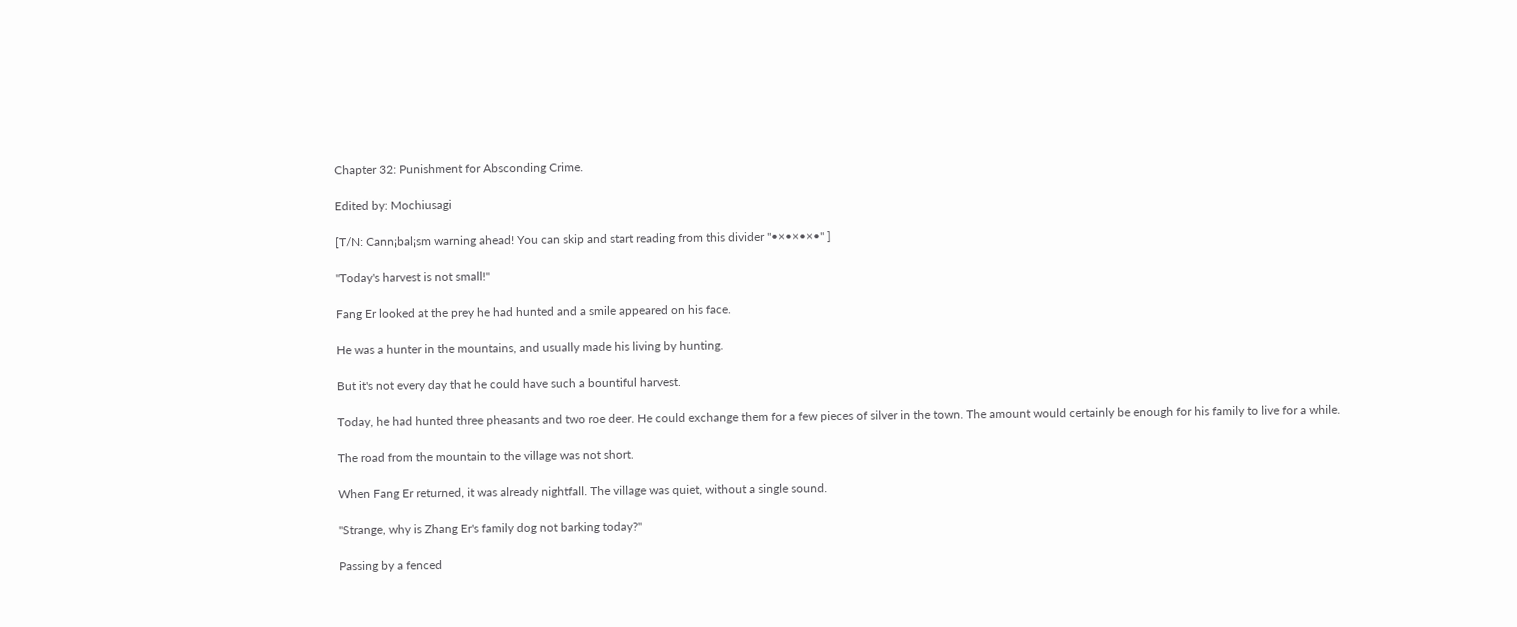Chapter 32: Punishment for Absconding Crime.

Edited by: Mochiusagi

[T/N: Cann¡bal¡sm warning ahead! You can skip and start reading from this divider "•×•×•×•" ]

"Today's harvest is not small!"

Fang Er looked at the prey he had hunted and a smile appeared on his face.

He was a hunter in the mountains, and usually made his living by hunting.

But it's not every day that he could have such a bountiful harvest.

Today, he had hunted three pheasants and two roe deer. He could exchange them for a few pieces of silver in the town. The amount would certainly be enough for his family to live for a while.

The road from the mountain to the village was not short.

When Fang Er returned, it was already nightfall. The village was quiet, without a single sound.

"Strange, why is Zhang Er's family dog not barking today?"

Passing by a fenced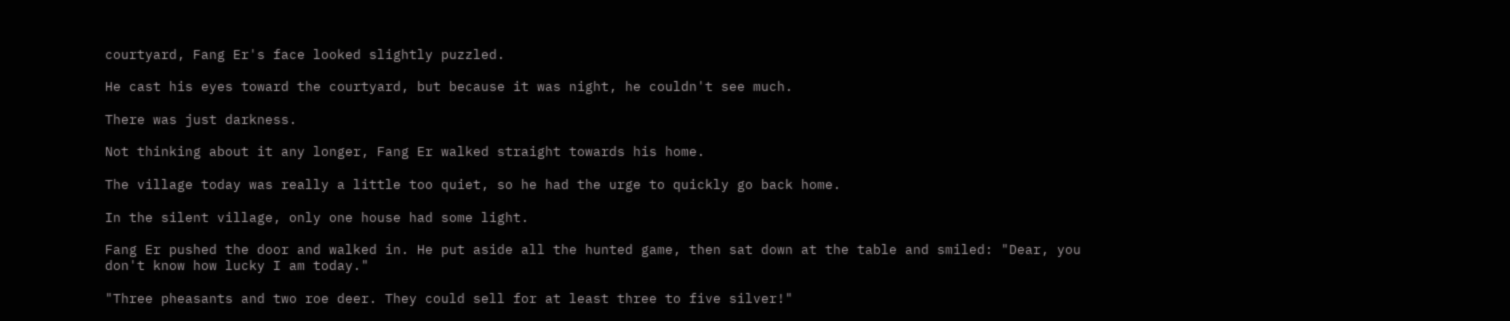courtyard, Fang Er's face looked slightly puzzled.

He cast his eyes toward the courtyard, but because it was night, he couldn't see much.

There was just darkness.

Not thinking about it any longer, Fang Er walked straight towards his home.

The village today was really a little too quiet, so he had the urge to quickly go back home.

In the silent village, only one house had some light.

Fang Er pushed the door and walked in. He put aside all the hunted game, then sat down at the table and smiled: "Dear, you don't know how lucky I am today."

"Three pheasants and two roe deer. They could sell for at least three to five silver!"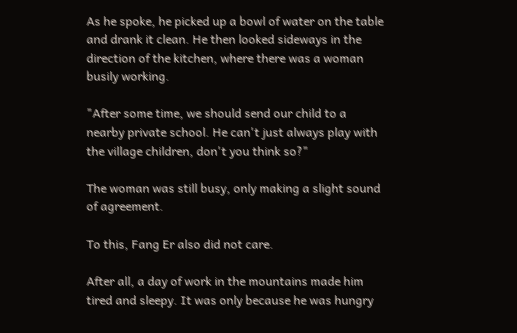As he spoke, he picked up a bowl of water on the table and drank it clean. He then looked sideways in the direction of the kitchen, where there was a woman busily working.

"After some time, we should send our child to a nearby private school. He can't just always play with the village children, don't you think so?"

The woman was still busy, only making a slight sound of agreement.

To this, Fang Er also did not care.

After all, a day of work in the mountains made him tired and sleepy. It was only because he was hungry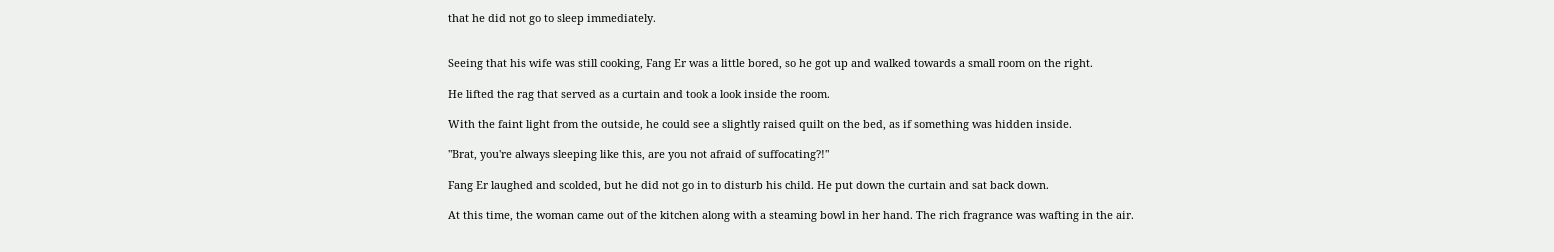that he did not go to sleep immediately.


Seeing that his wife was still cooking, Fang Er was a little bored, so he got up and walked towards a small room on the right.

He lifted the rag that served as a curtain and took a look inside the room.

With the faint light from the outside, he could see a slightly raised quilt on the bed, as if something was hidden inside.

"Brat, you're always sleeping like this, are you not afraid of suffocating?!"

Fang Er laughed and scolded, but he did not go in to disturb his child. He put down the curtain and sat back down.

At this time, the woman came out of the kitchen along with a steaming bowl in her hand. The rich fragrance was wafting in the air.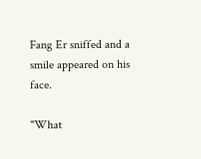Fang Er sniffed and a smile appeared on his face.

"What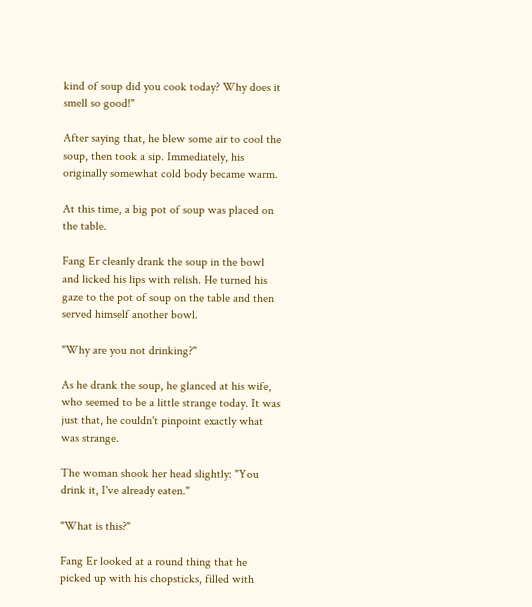kind of soup did you cook today? Why does it smell so good!"

After saying that, he blew some air to cool the soup, then took a sip. Immediately, his originally somewhat cold body became warm.

At this time, a big pot of soup was placed on the table.

Fang Er cleanly drank the soup in the bowl and licked his lips with relish. He turned his gaze to the pot of soup on the table and then served himself another bowl.

"Why are you not drinking?"

As he drank the soup, he glanced at his wife, who seemed to be a little strange today. It was just that, he couldn't pinpoint exactly what was strange.

The woman shook her head slightly: "You drink it, I've already eaten."

"What is this?"

Fang Er looked at a round thing that he picked up with his chopsticks, filled with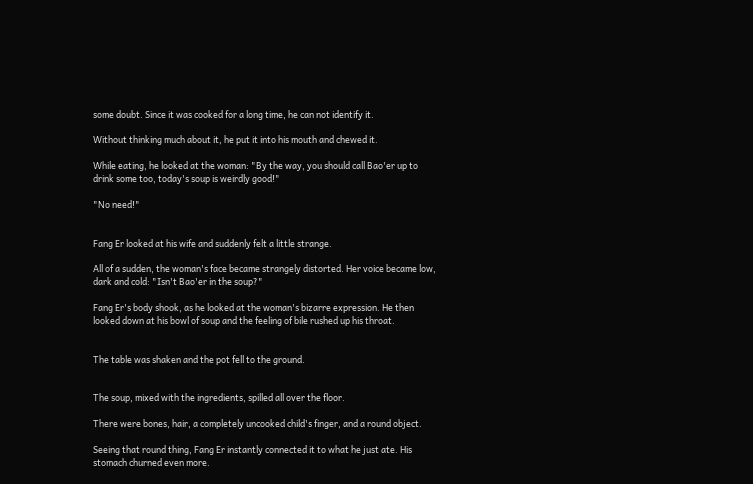some doubt. Since it was cooked for a long time, he can not identify it.

Without thinking much about it, he put it into his mouth and chewed it.

While eating, he looked at the woman: "By the way, you should call Bao'er up to drink some too, today's soup is weirdly good!"

"No need!"


Fang Er looked at his wife and suddenly felt a little strange.

All of a sudden, the woman's face became strangely distorted. Her voice became low, dark and cold: "Isn't Bao'er in the soup?"

Fang Er's body shook, as he looked at the woman's bizarre expression. He then looked down at his bowl of soup and the feeling of bile rushed up his throat.


The table was shaken and the pot fell to the ground.


The soup, mixed with the ingredients, spilled all over the floor.

There were bones, hair, a completely uncooked child's finger, and a round object.

Seeing that round thing, Fang Er instantly connected it to what he just ate. His stomach churned even more.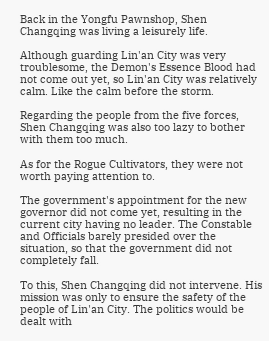Back in the Yongfu Pawnshop, Shen Changqing was living a leisurely life.

Although guarding Lin'an City was very troublesome, the Demon's Essence Blood had not come out yet, so Lin'an City was relatively calm. Like the calm before the storm.

Regarding the people from the five forces, Shen Changqing was also too lazy to bother with them too much.

As for the Rogue Cultivators, they were not worth paying attention to.

The government's appointment for the new governor did not come yet, resulting in the current city having no leader. The Constable and Officials barely presided over the situation, so that the government did not completely fall.

To this, Shen Changqing did not intervene. His mission was only to ensure the safety of the people of Lin'an City. The politics would be dealt with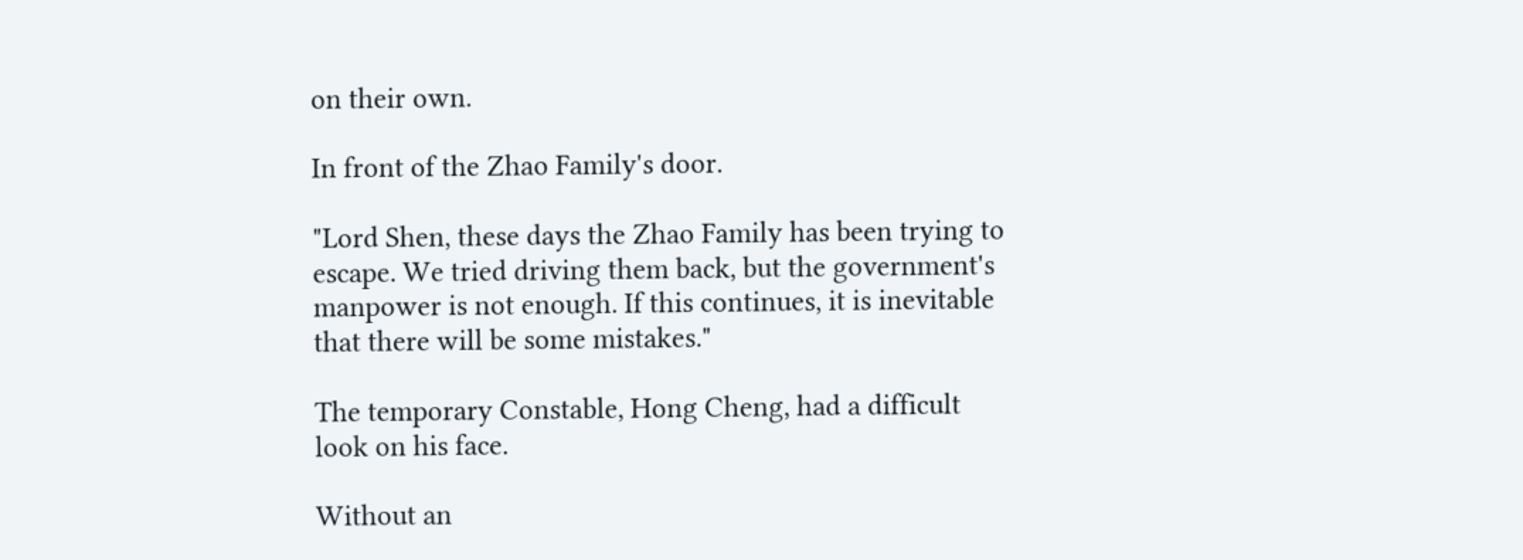on their own.

In front of the Zhao Family's door.

"Lord Shen, these days the Zhao Family has been trying to escape. We tried driving them back, but the government's manpower is not enough. If this continues, it is inevitable that there will be some mistakes."

The temporary Constable, Hong Cheng, had a difficult look on his face.

Without an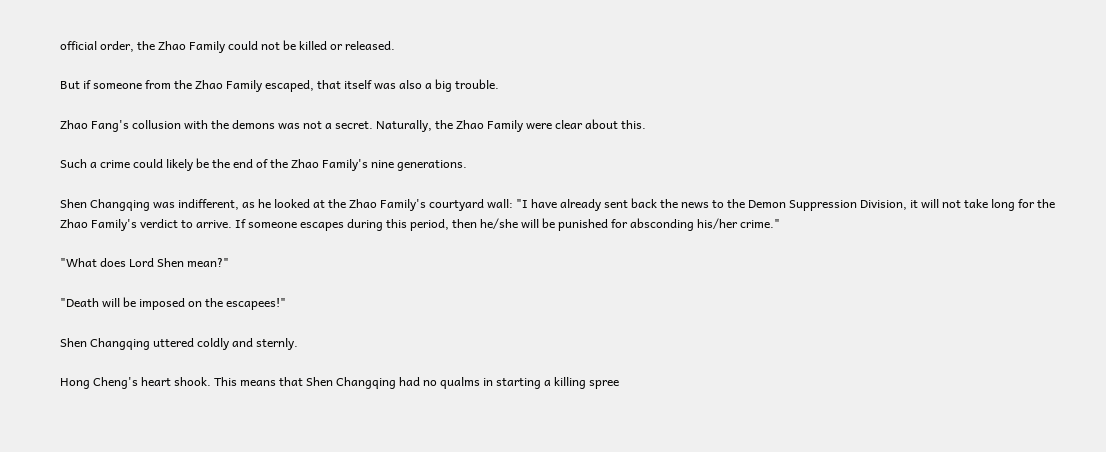official order, the Zhao Family could not be killed or released.

But if someone from the Zhao Family escaped, that itself was also a big trouble.

Zhao Fang's collusion with the demons was not a secret. Naturally, the Zhao Family were clear about this.

Such a crime could likely be the end of the Zhao Family's nine generations.

Shen Changqing was indifferent, as he looked at the Zhao Family's courtyard wall: "I have already sent back the news to the Demon Suppression Division, it will not take long for the Zhao Family's verdict to arrive. If someone escapes during this period, then he/she will be punished for absconding his/her crime."

"What does Lord Shen mean?"

"Death will be imposed on the escapees!"

Shen Changqing uttered coldly and sternly.

Hong Cheng's heart shook. This means that Shen Changqing had no qualms in starting a killing spree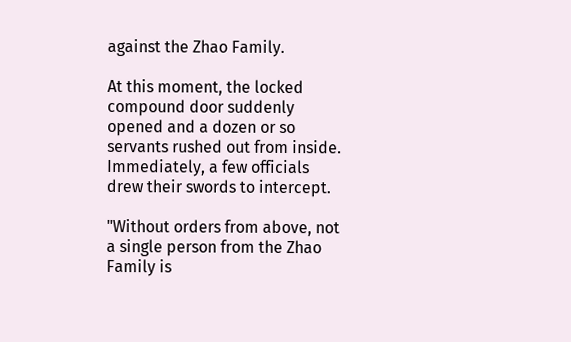against the Zhao Family.

At this moment, the locked compound door suddenly opened and a dozen or so servants rushed out from inside. Immediately, a few officials drew their swords to intercept.

"Without orders from above, not a single person from the Zhao Family is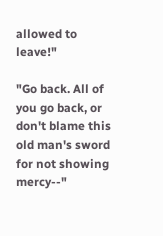allowed to leave!"

"Go back. All of you go back, or don't blame this old man's sword for not showing mercy--"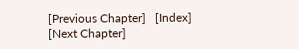[Previous Chapter]   [Index]   [Next Chapter]